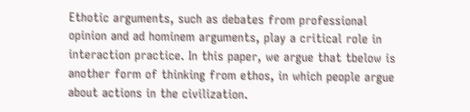Ethotic arguments, such as debates from professional opinion and ad hominem arguments, play a critical role in interaction practice. In this paper, we argue that tbelow is another form of thinking from ethos, in which people argue about actions in the civilization.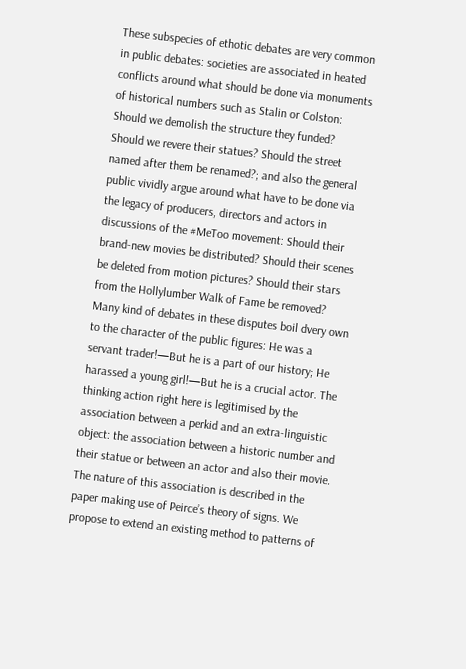These subspecies of ethotic debates are very common in public debates: societies are associated in heated conflicts around what should be done via monuments of historical numbers such as Stalin or Colston: Should we demolish the structure they funded? Should we revere their statues? Should the street named after them be renamed?; and also the general public vividly argue around what have to be done via the legacy of producers, directors and actors in discussions of the #MeToo movement: Should their brand-new movies be distributed? Should their scenes be deleted from motion pictures? Should their stars from the Hollylumber Walk of Fame be removed? Many kind of debates in these disputes boil dvery own to the character of the public figures: He was a servant trader!—But he is a part of our history; He harassed a young girl!—But he is a crucial actor. The thinking action right here is legitimised by the association between a perkid and an extra-linguistic object: the association between a historic number and their statue or between an actor and also their movie. The nature of this association is described in the paper making use of Peirce’s theory of signs. We propose to extend an existing method to patterns of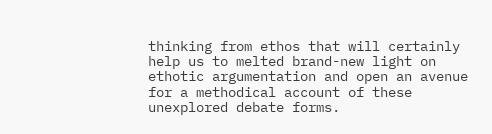thinking from ethos that will certainly help us to melted brand-new light on ethotic argumentation and open an avenue for a methodical account of these unexplored debate forms.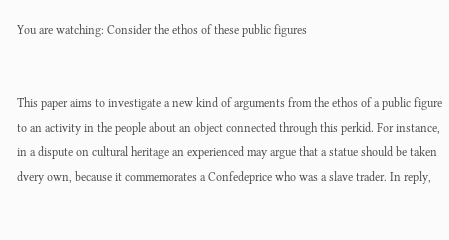You are watching: Consider the ethos of these public figures


This paper aims to investigate a new kind of arguments from the ethos of a public figure to an activity in the people about an object connected through this perkid. For instance, in a dispute on cultural heritage an experienced may argue that a statue should be taken dvery own, because it commemorates a Confedeprice who was a slave trader. In reply,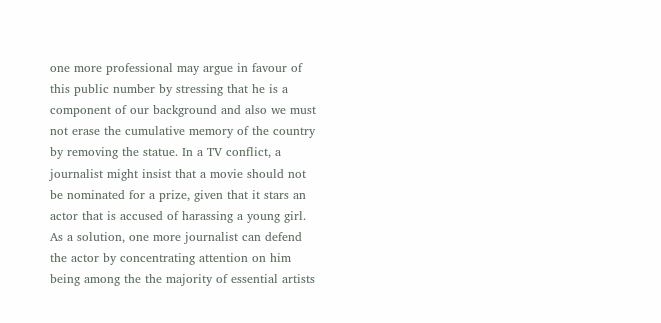one more professional may argue in favour of this public number by stressing that he is a component of our background and also we must not erase the cumulative memory of the country by removing the statue. In a TV conflict, a journalist might insist that a movie should not be nominated for a prize, given that it stars an actor that is accused of harassing a young girl. As a solution, one more journalist can defend the actor by concentrating attention on him being among the the majority of essential artists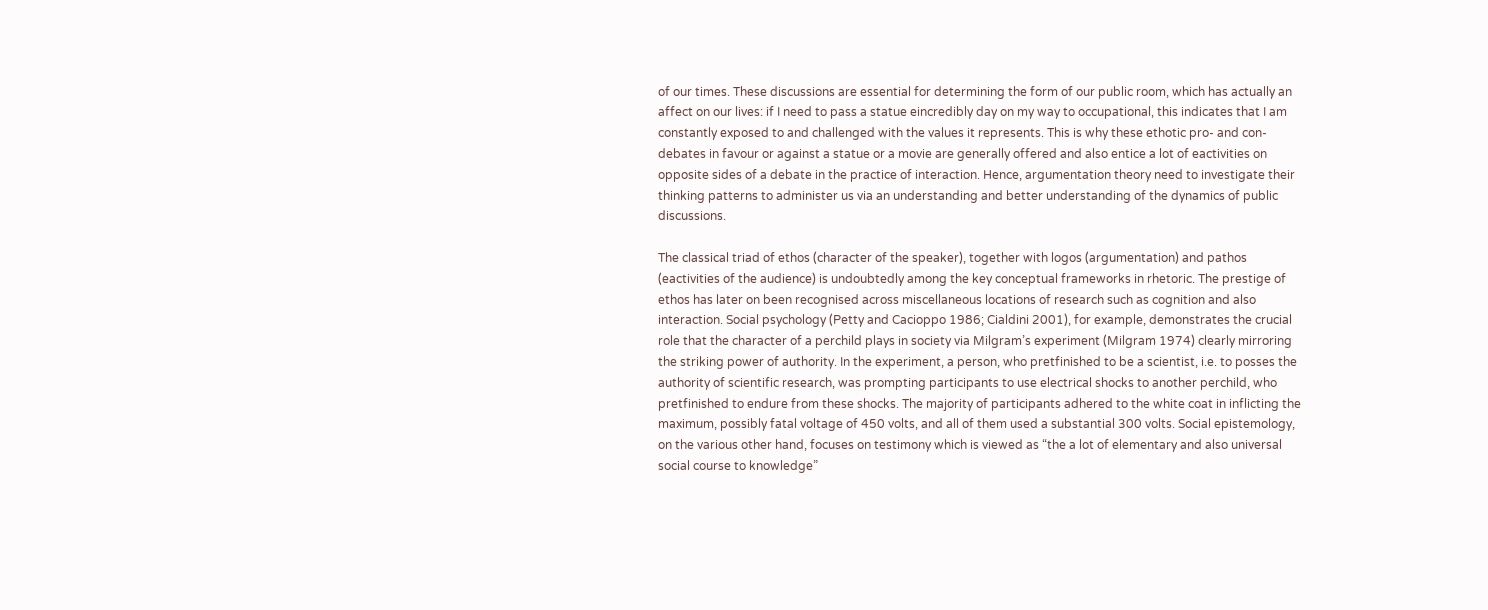of our times. These discussions are essential for determining the form of our public room, which has actually an affect on our lives: if I need to pass a statue eincredibly day on my way to occupational, this indicates that I am constantly exposed to and challenged with the values it represents. This is why these ethotic pro- and con- debates in favour or against a statue or a movie are generally offered and also entice a lot of eactivities on opposite sides of a debate in the practice of interaction. Hence, argumentation theory need to investigate their thinking patterns to administer us via an understanding and better understanding of the dynamics of public discussions.

The classical triad of ethos (character of the speaker), together with logos (argumentation) and pathos (eactivities of the audience) is undoubtedly among the key conceptual frameworks in rhetoric. The prestige of ethos has later on been recognised across miscellaneous locations of research such as cognition and also interaction. Social psychology (Petty and Cacioppo 1986; Cialdini 2001), for example, demonstrates the crucial role that the character of a perchild plays in society via Milgram’s experiment (Milgram 1974) clearly mirroring the striking power of authority. In the experiment, a person, who pretfinished to be a scientist, i.e. to posses the authority of scientific research, was prompting participants to use electrical shocks to another perchild, who pretfinished to endure from these shocks. The majority of participants adhered to the white coat in inflicting the maximum, possibly fatal voltage of 450 volts, and all of them used a substantial 300 volts. Social epistemology, on the various other hand, focuses on testimony which is viewed as “the a lot of elementary and also universal social course to knowledge”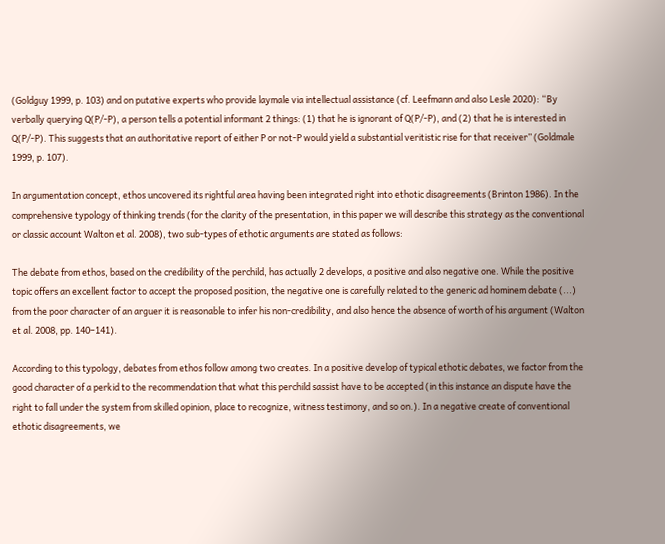(Goldguy 1999, p. 103) and on putative experts who provide laymale via intellectual assistance (cf. Leefmann and also Lesle 2020): “By verbally querying Q(P/-P), a person tells a potential informant 2 things: (1) that he is ignorant of Q(P/-P), and (2) that he is interested in Q(P/-P). This suggests that an authoritative report of either P or not-P would yield a substantial veritistic rise for that receiver” (Goldmale 1999, p. 107).

In argumentation concept, ethos uncovered its rightful area having been integrated right into ethotic disagreements (Brinton 1986). In the comprehensive typology of thinking trends (for the clarity of the presentation, in this paper we will describe this strategy as the conventional or classic account Walton et al. 2008), two sub-types of ethotic arguments are stated as follows:

The debate from ethos, based on the credibility of the perchild, has actually 2 develops, a positive and also negative one. While the positive topic offers an excellent factor to accept the proposed position, the negative one is carefully related to the generic ad hominem debate (...) from the poor character of an arguer it is reasonable to infer his non-credibility, and also hence the absence of worth of his argument (Walton et al. 2008, pp. 140–141).

According to this typology, debates from ethos follow among two creates. In a positive develop of typical ethotic debates, we factor from the good character of a perkid to the recommendation that what this perchild sassist have to be accepted (in this instance an dispute have the right to fall under the system from skilled opinion, place to recognize, witness testimony, and so on.). In a negative create of conventional ethotic disagreements, we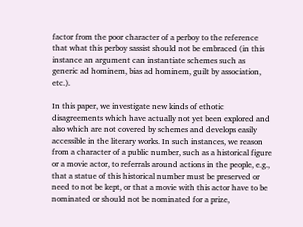factor from the poor character of a perboy to the reference that what this perboy sassist should not be embraced (in this instance an argument can instantiate schemes such as generic ad hominem, bias ad hominem, guilt by association, etc.).

In this paper, we investigate new kinds of ethotic disagreements which have actually not yet been explored and also which are not covered by schemes and develops easily accessible in the literary works. In such instances, we reason from a character of a public number, such as a historical figure or a movie actor, to referrals around actions in the people, e.g., that a statue of this historical number must be preserved or need to not be kept, or that a movie with this actor have to be nominated or should not be nominated for a prize,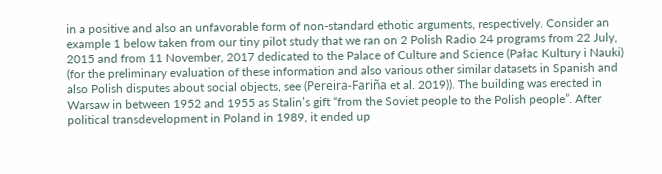in a positive and also an unfavorable form of non-standard ethotic arguments, respectively. Consider an example 1 below taken from our tiny pilot study that we ran on 2 Polish Radio 24 programs from 22 July, 2015 and from 11 November, 2017 dedicated to the Palace of Culture and Science (Pałac Kultury i Nauki) (for the preliminary evaluation of these information and also various other similar datasets in Spanish and also Polish disputes about social objects, see (Pereira-Fariña et al. 2019)). The building was erected in Warsaw in between 1952 and 1955 as Stalin’s gift “from the Soviet people to the Polish people”. After political transdevelopment in Poland in 1989, it ended up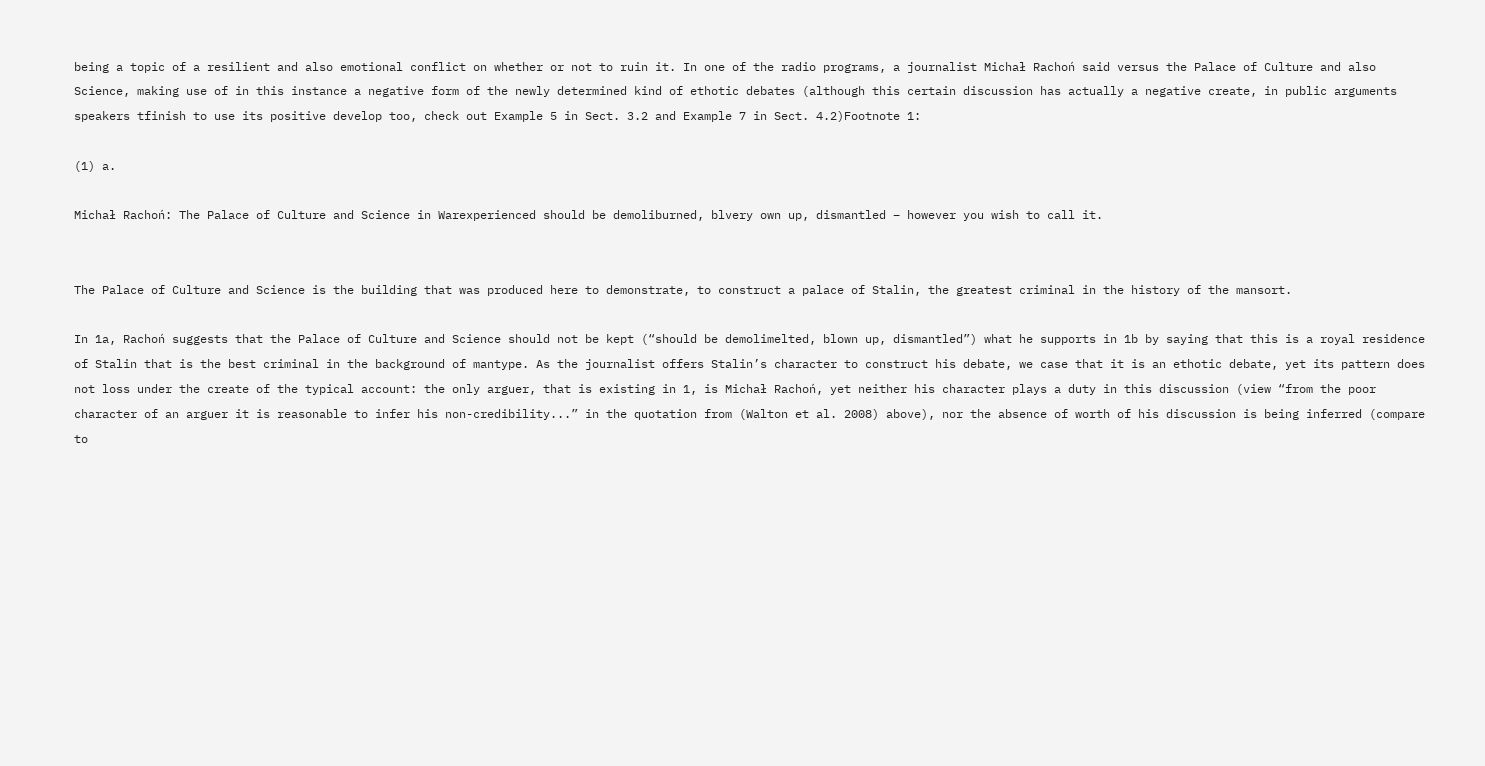being a topic of a resilient and also emotional conflict on whether or not to ruin it. In one of the radio programs, a journalist Michał Rachoń said versus the Palace of Culture and also Science, making use of in this instance a negative form of the newly determined kind of ethotic debates (although this certain discussion has actually a negative create, in public arguments speakers tfinish to use its positive develop too, check out Example 5 in Sect. 3.2 and Example 7 in Sect. 4.2)Footnote 1:

(1) a.

Michał Rachoń: The Palace of Culture and Science in Warexperienced should be demoliburned, blvery own up, dismantled – however you wish to call it.


The Palace of Culture and Science is the building that was produced here to demonstrate, to construct a palace of Stalin, the greatest criminal in the history of the mansort.

In 1a, Rachoń suggests that the Palace of Culture and Science should not be kept (“should be demolimelted, blown up, dismantled”) what he supports in 1b by saying that this is a royal residence of Stalin that is the best criminal in the background of mantype. As the journalist offers Stalin’s character to construct his debate, we case that it is an ethotic debate, yet its pattern does not loss under the create of the typical account: the only arguer, that is existing in 1, is Michał Rachoń, yet neither his character plays a duty in this discussion (view “from the poor character of an arguer it is reasonable to infer his non-credibility...” in the quotation from (Walton et al. 2008) above), nor the absence of worth of his discussion is being inferred (compare to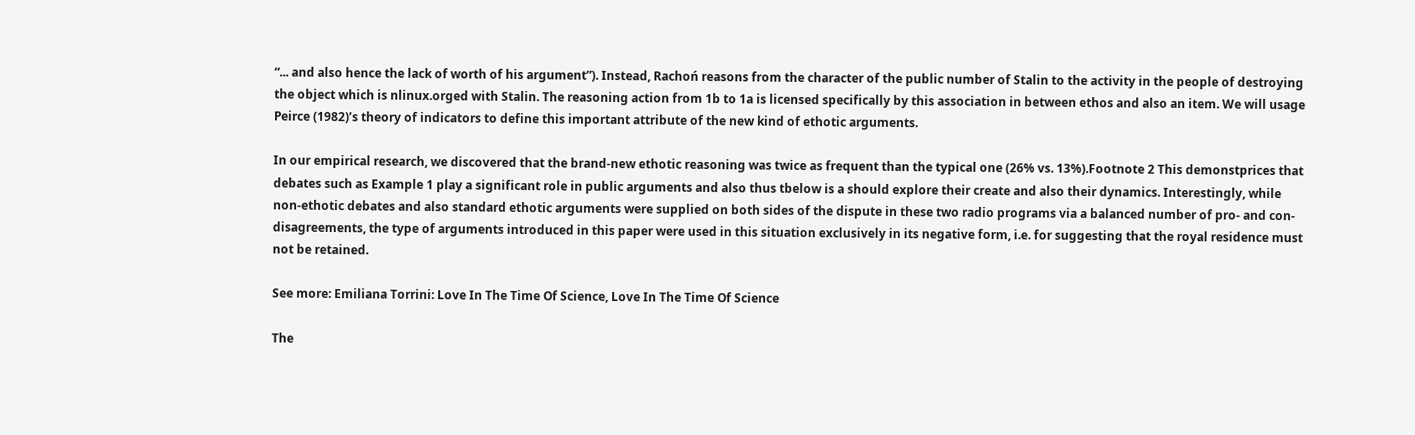“... and also hence the lack of worth of his argument”). Instead, Rachoń reasons from the character of the public number of Stalin to the activity in the people of destroying the object which is nlinux.orged with Stalin. The reasoning action from 1b to 1a is licensed specifically by this association in between ethos and also an item. We will usage Peirce (1982)’s theory of indicators to define this important attribute of the new kind of ethotic arguments.

In our empirical research, we discovered that the brand-new ethotic reasoning was twice as frequent than the typical one (26% vs. 13%).Footnote 2 This demonstprices that debates such as Example 1 play a significant role in public arguments and also thus tbelow is a should explore their create and also their dynamics. Interestingly, while non-ethotic debates and also standard ethotic arguments were supplied on both sides of the dispute in these two radio programs via a balanced number of pro- and con-disagreements, the type of arguments introduced in this paper were used in this situation exclusively in its negative form, i.e. for suggesting that the royal residence must not be retained.

See more: Emiliana Torrini: Love In The Time Of Science, Love In The Time Of Science

The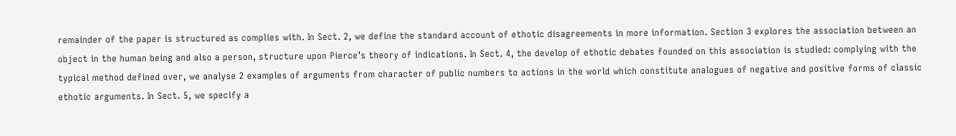remainder of the paper is structured as complies with. In Sect. 2, we define the standard account of ethotic disagreements in more information. Section 3 explores the association between an object in the human being and also a person, structure upon Pierce’s theory of indications. In Sect. 4, the develop of ethotic debates founded on this association is studied: complying with the typical method defined over, we analyse 2 examples of arguments from character of public numbers to actions in the world which constitute analogues of negative and positive forms of classic ethotic arguments. In Sect. 5, we specify a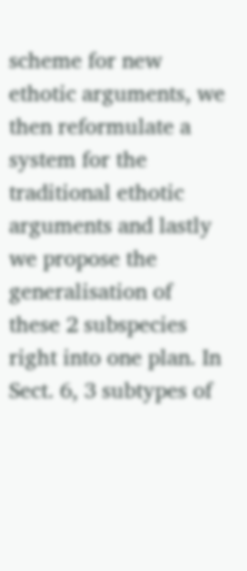scheme for new ethotic arguments, we then reformulate a system for the traditional ethotic arguments and lastly we propose the generalisation of these 2 subspecies right into one plan. In Sect. 6, 3 subtypes of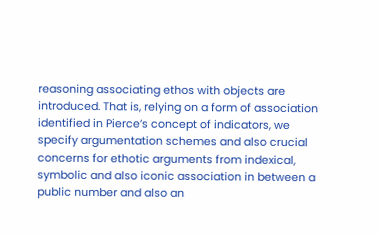reasoning associating ethos with objects are introduced. That is, relying on a form of association identified in Pierce’s concept of indicators, we specify argumentation schemes and also crucial concerns for ethotic arguments from indexical, symbolic and also iconic association in between a public number and also an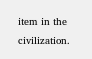item in the civilization.